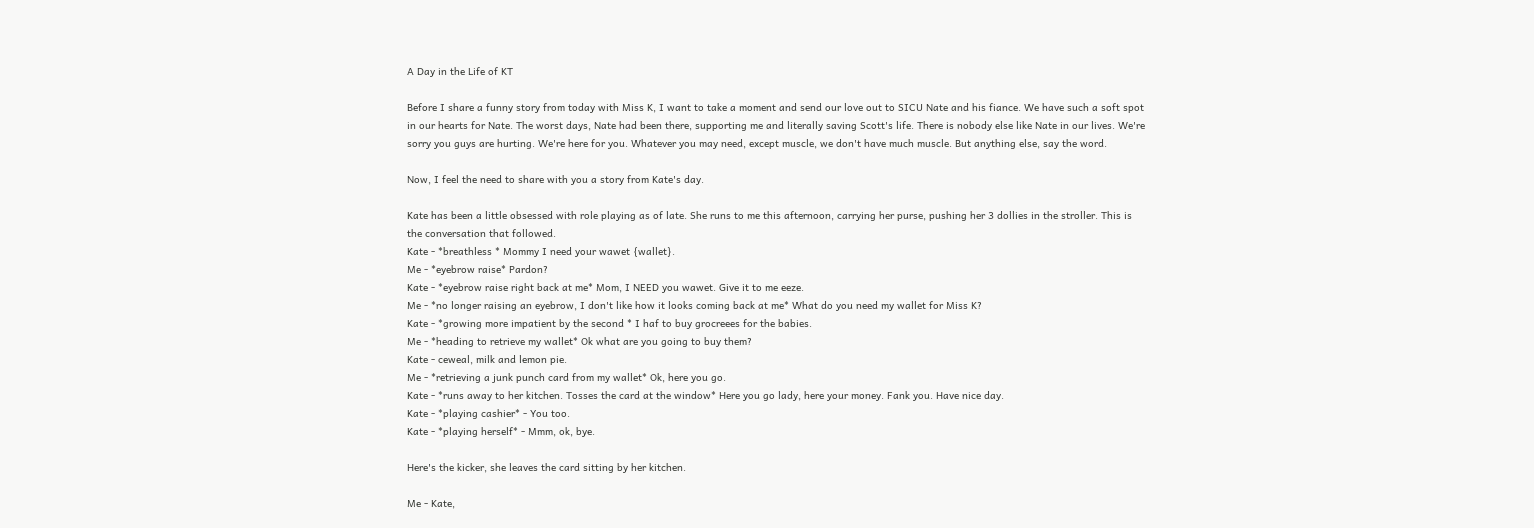A Day in the Life of KT

Before I share a funny story from today with Miss K, I want to take a moment and send our love out to SICU Nate and his fiance. We have such a soft spot in our hearts for Nate. The worst days, Nate had been there, supporting me and literally saving Scott's life. There is nobody else like Nate in our lives. We're sorry you guys are hurting. We're here for you. Whatever you may need, except muscle, we don't have much muscle. But anything else, say the word.

Now, I feel the need to share with you a story from Kate's day.

Kate has been a little obsessed with role playing as of late. She runs to me this afternoon, carrying her purse, pushing her 3 dollies in the stroller. This is the conversation that followed.
Kate - *breathless * Mommy I need your wawet {wallet}.
Me - *eyebrow raise* Pardon?
Kate - *eyebrow raise right back at me* Mom, I NEED you wawet. Give it to me eeze.
Me - *no longer raising an eyebrow, I don't like how it looks coming back at me* What do you need my wallet for Miss K?
Kate - *growing more impatient by the second * I haf to buy grocreees for the babies.
Me - *heading to retrieve my wallet* Ok what are you going to buy them?
Kate - ceweal, milk and lemon pie.
Me - *retrieving a junk punch card from my wallet* Ok, here you go.
Kate - *runs away to her kitchen. Tosses the card at the window* Here you go lady, here your money. Fank you. Have nice day.
Kate - *playing cashier* - You too.
Kate - *playing herself* - Mmm, ok, bye.

Here's the kicker, she leaves the card sitting by her kitchen.

Me - Kate,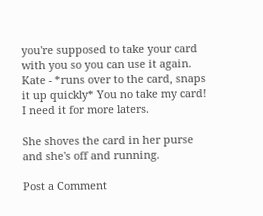you're supposed to take your card with you so you can use it again.
Kate - *runs over to the card, snaps it up quickly* You no take my card! I need it for more laters.

She shoves the card in her purse and she's off and running.

Post a Comment